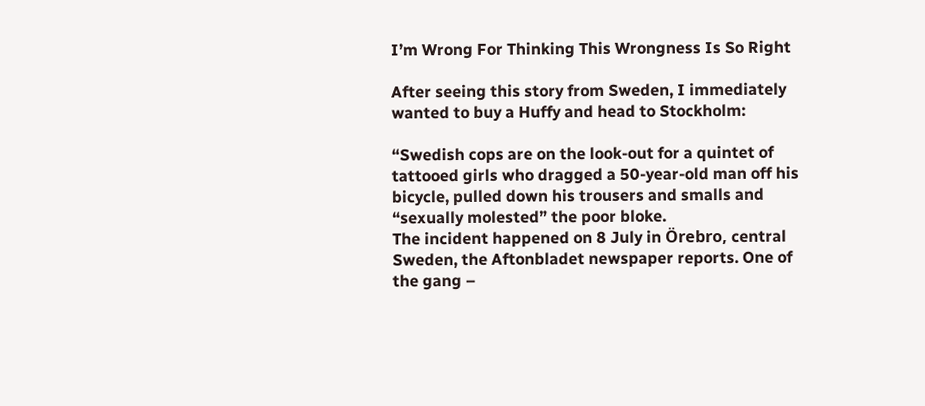I’m Wrong For Thinking This Wrongness Is So Right

After seeing this story from Sweden, I immediately wanted to buy a Huffy and head to Stockholm:

“Swedish cops are on the look-out for a quintet of tattooed girls who dragged a 50-year-old man off his bicycle, pulled down his trousers and smalls and “sexually molested” the poor bloke.
The incident happened on 8 July in Örebro, central Sweden, the Aftonbladet newspaper reports. One of the gang –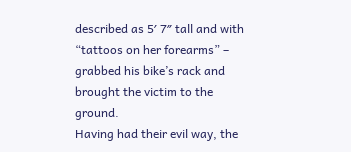described as 5′ 7″ tall and with “tattoos on her forearms” – grabbed his bike’s rack and brought the victim to the ground.
Having had their evil way, the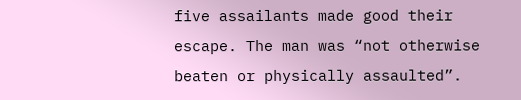five assailants made good their escape. The man was “not otherwise beaten or physically assaulted”.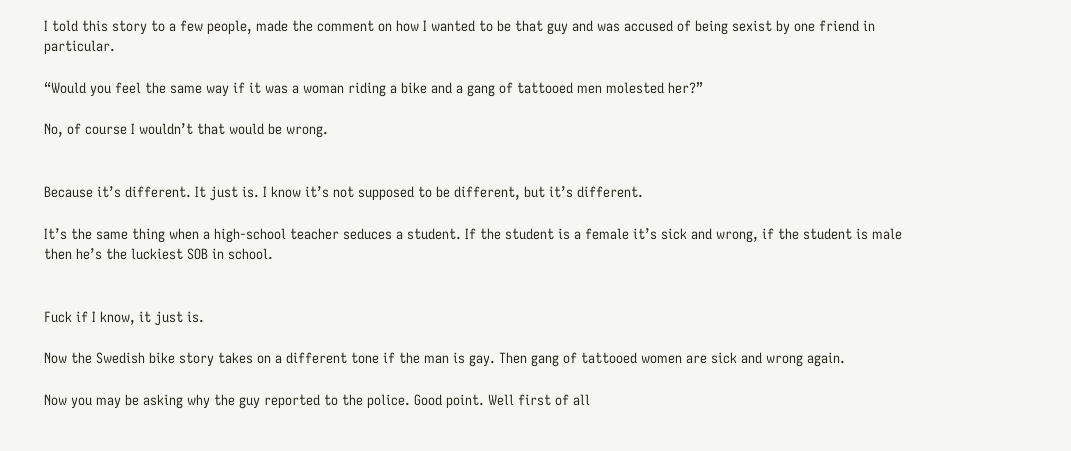I told this story to a few people, made the comment on how I wanted to be that guy and was accused of being sexist by one friend in particular.

“Would you feel the same way if it was a woman riding a bike and a gang of tattooed men molested her?”

No, of course I wouldn’t that would be wrong.


Because it’s different. It just is. I know it’s not supposed to be different, but it’s different.

It’s the same thing when a high-school teacher seduces a student. If the student is a female it’s sick and wrong, if the student is male then he’s the luckiest SOB in school.


Fuck if I know, it just is.

Now the Swedish bike story takes on a different tone if the man is gay. Then gang of tattooed women are sick and wrong again.

Now you may be asking why the guy reported to the police. Good point. Well first of all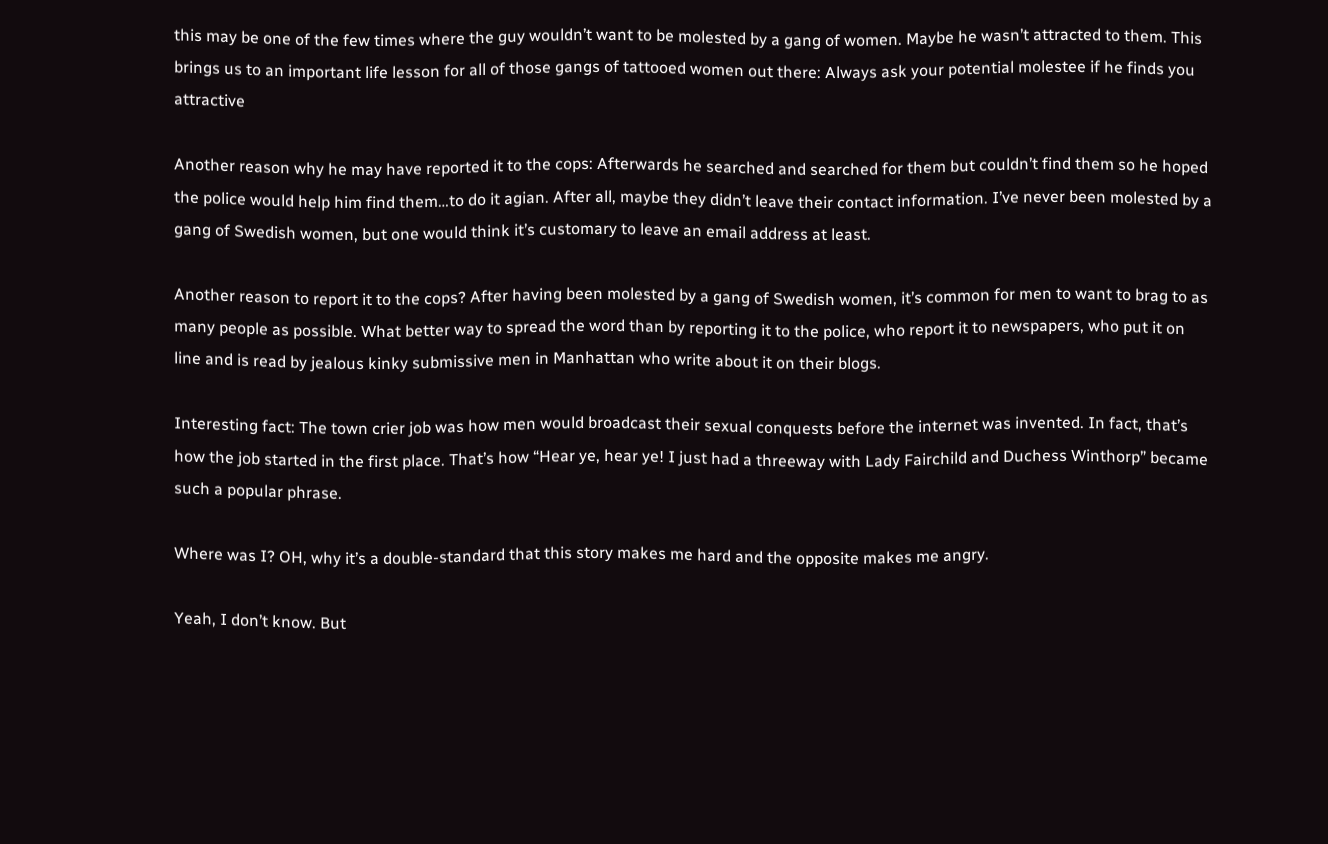this may be one of the few times where the guy wouldn’t want to be molested by a gang of women. Maybe he wasn’t attracted to them. This brings us to an important life lesson for all of those gangs of tattooed women out there: Always ask your potential molestee if he finds you attractive

Another reason why he may have reported it to the cops: Afterwards he searched and searched for them but couldn’t find them so he hoped the police would help him find them…to do it agian. After all, maybe they didn’t leave their contact information. I’ve never been molested by a gang of Swedish women, but one would think it’s customary to leave an email address at least.

Another reason to report it to the cops? After having been molested by a gang of Swedish women, it’s common for men to want to brag to as many people as possible. What better way to spread the word than by reporting it to the police, who report it to newspapers, who put it on line and is read by jealous kinky submissive men in Manhattan who write about it on their blogs.

Interesting fact: The town crier job was how men would broadcast their sexual conquests before the internet was invented. In fact, that’s how the job started in the first place. That’s how “Hear ye, hear ye! I just had a threeway with Lady Fairchild and Duchess Winthorp” became such a popular phrase.

Where was I? OH, why it’s a double-standard that this story makes me hard and the opposite makes me angry.

Yeah, I don’t know. But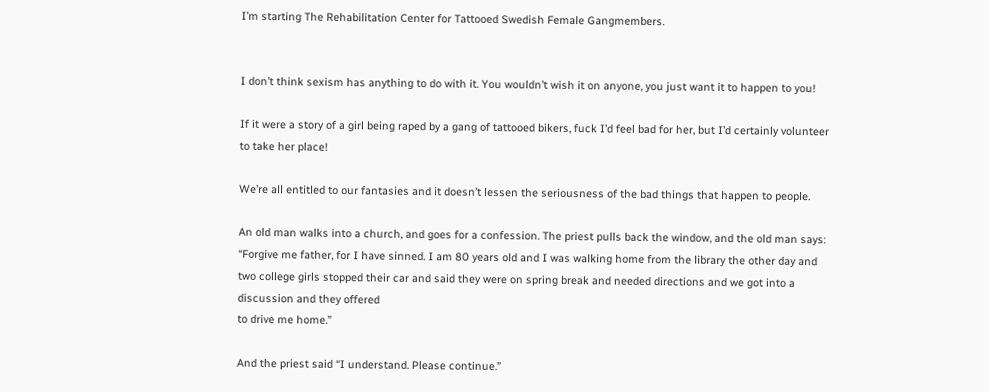I’m starting The Rehabilitation Center for Tattooed Swedish Female Gangmembers.


I don’t think sexism has anything to do with it. You wouldn’t wish it on anyone, you just want it to happen to you!

If it were a story of a girl being raped by a gang of tattooed bikers, fuck I’d feel bad for her, but I’d certainly volunteer to take her place!

We’re all entitled to our fantasies and it doesn’t lessen the seriousness of the bad things that happen to people.

An old man walks into a church, and goes for a confession. The priest pulls back the window, and the old man says: “Forgive me father, for I have sinned. I am 80 years old and I was walking home from the library the other day and two college girls stopped their car and said they were on spring break and needed directions and we got into a discussion and they offered
to drive me home.”

And the priest said “I understand. Please continue.”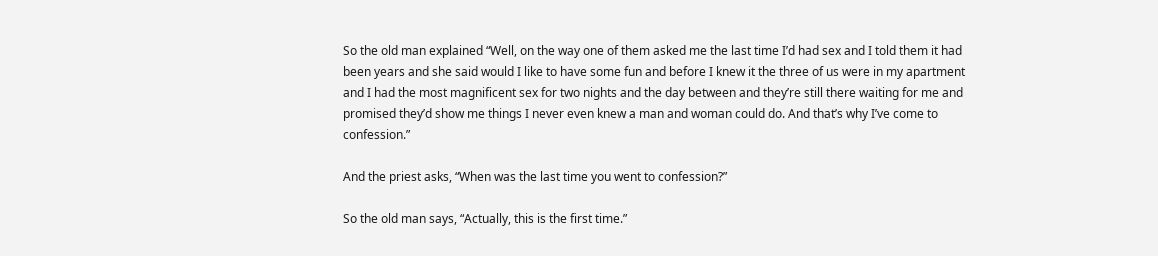So the old man explained “Well, on the way one of them asked me the last time I’d had sex and I told them it had been years and she said would I like to have some fun and before I knew it the three of us were in my apartment and I had the most magnificent sex for two nights and the day between and they’re still there waiting for me and promised they’d show me things I never even knew a man and woman could do. And that’s why I’ve come to confession.”

And the priest asks, “When was the last time you went to confession?”

So the old man says, “Actually, this is the first time.”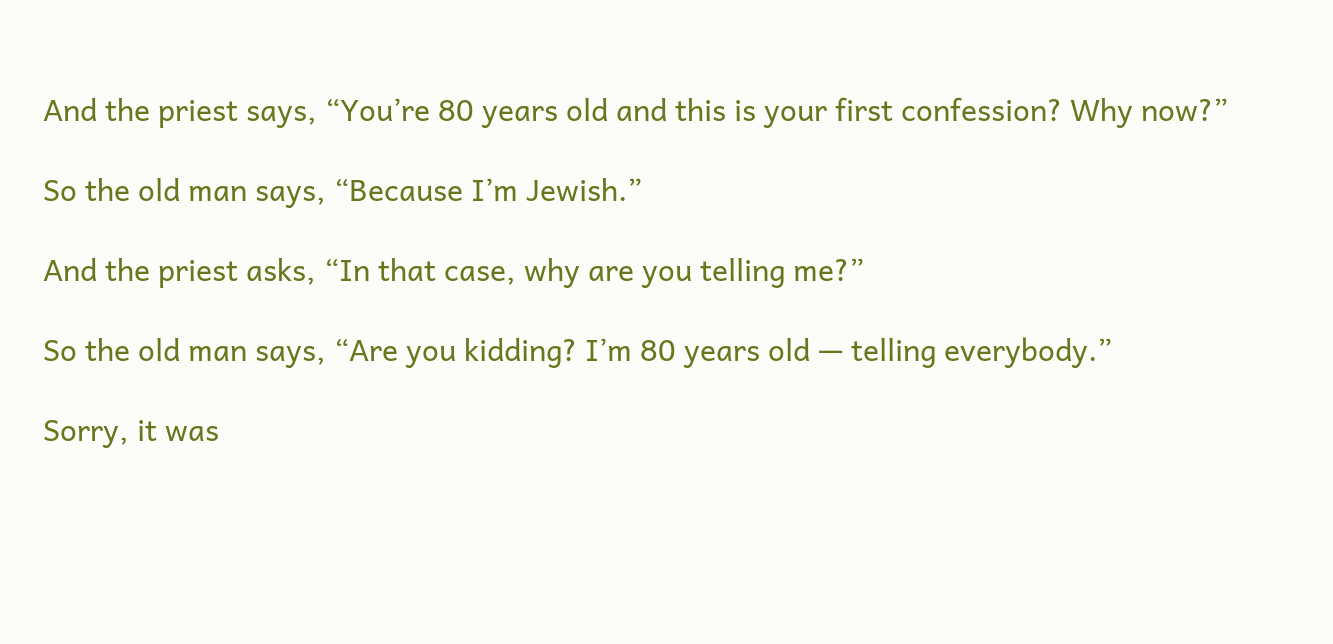And the priest says, “You’re 80 years old and this is your first confession? Why now?”

So the old man says, “Because I’m Jewish.”

And the priest asks, “In that case, why are you telling me?”

So the old man says, “Are you kidding? I’m 80 years old — telling everybody.”

Sorry, it was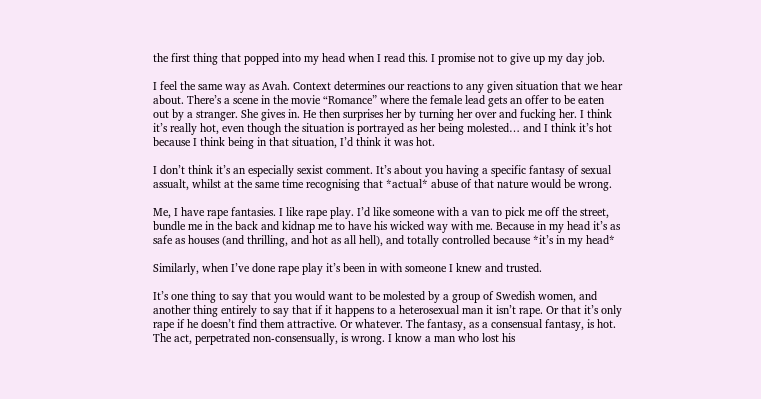the first thing that popped into my head when I read this. I promise not to give up my day job.

I feel the same way as Avah. Context determines our reactions to any given situation that we hear about. There’s a scene in the movie “Romance” where the female lead gets an offer to be eaten out by a stranger. She gives in. He then surprises her by turning her over and fucking her. I think it’s really hot, even though the situation is portrayed as her being molested… and I think it’s hot because I think being in that situation, I’d think it was hot.

I don’t think it’s an especially sexist comment. It’s about you having a specific fantasy of sexual assualt, whilst at the same time recognising that *actual* abuse of that nature would be wrong.

Me, I have rape fantasies. I like rape play. I’d like someone with a van to pick me off the street, bundle me in the back and kidnap me to have his wicked way with me. Because in my head it’s as safe as houses (and thrilling, and hot as all hell), and totally controlled because *it’s in my head*

Similarly, when I’ve done rape play it’s been in with someone I knew and trusted.

It’s one thing to say that you would want to be molested by a group of Swedish women, and another thing entirely to say that if it happens to a heterosexual man it isn’t rape. Or that it’s only rape if he doesn’t find them attractive. Or whatever. The fantasy, as a consensual fantasy, is hot. The act, perpetrated non-consensually, is wrong. I know a man who lost his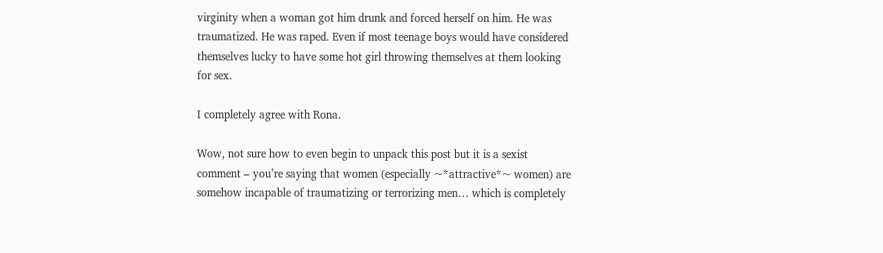virginity when a woman got him drunk and forced herself on him. He was traumatized. He was raped. Even if most teenage boys would have considered themselves lucky to have some hot girl throwing themselves at them looking for sex.

I completely agree with Rona.

Wow, not sure how to even begin to unpack this post but it is a sexist comment – you’re saying that women (especially ~*attractive*~ women) are somehow incapable of traumatizing or terrorizing men… which is completely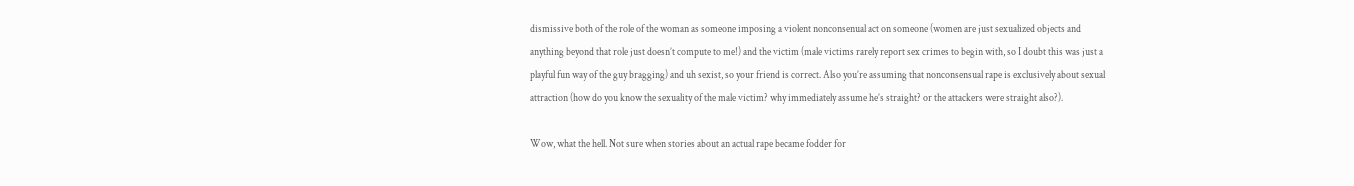dismissive both of the role of the woman as someone imposing a violent nonconsenual act on someone (women are just sexualized objects and anything beyond that role just doesn’t compute to me!) and the victim (male victims rarely report sex crimes to begin with, so I doubt this was just a playful fun way of the guy bragging) and uh sexist, so your friend is correct. Also you’re assuming that nonconsensual rape is exclusively about sexual attraction (how do you know the sexuality of the male victim? why immediately assume he’s straight? or the attackers were straight also?).

Wow, what the hell. Not sure when stories about an actual rape became fodder for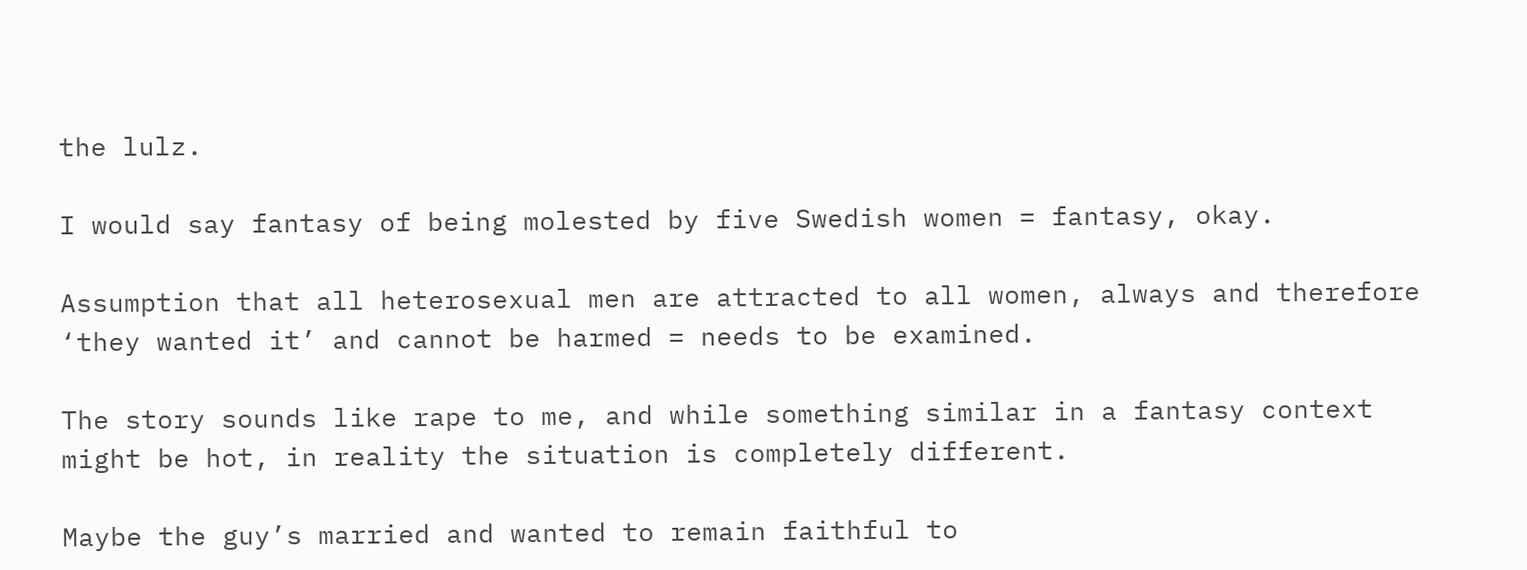the lulz.

I would say fantasy of being molested by five Swedish women = fantasy, okay.

Assumption that all heterosexual men are attracted to all women, always and therefore ‘they wanted it’ and cannot be harmed = needs to be examined.

The story sounds like rape to me, and while something similar in a fantasy context might be hot, in reality the situation is completely different.

Maybe the guy’s married and wanted to remain faithful to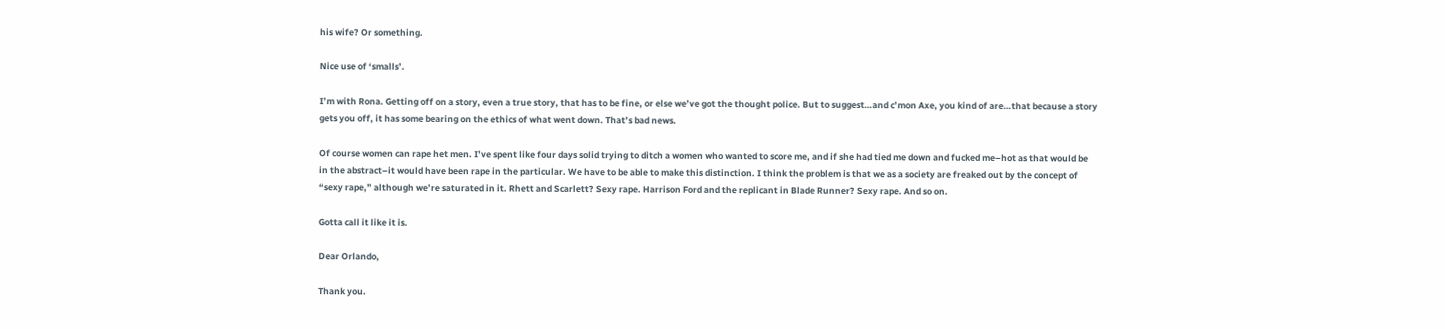his wife? Or something.

Nice use of ‘smalls’.

I’m with Rona. Getting off on a story, even a true story, that has to be fine, or else we’ve got the thought police. But to suggest…and c’mon Axe, you kind of are…that because a story gets you off, it has some bearing on the ethics of what went down. That’s bad news.

Of course women can rape het men. I’ve spent like four days solid trying to ditch a women who wanted to score me, and if she had tied me down and fucked me–hot as that would be in the abstract–it would have been rape in the particular. We have to be able to make this distinction. I think the problem is that we as a society are freaked out by the concept of “sexy rape,” although we’re saturated in it. Rhett and Scarlett? Sexy rape. Harrison Ford and the replicant in Blade Runner? Sexy rape. And so on.

Gotta call it like it is.

Dear Orlando,

Thank you.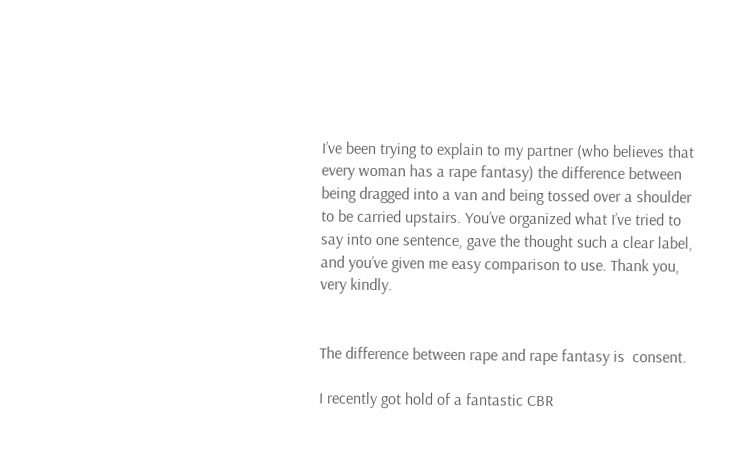I’ve been trying to explain to my partner (who believes that every woman has a rape fantasy) the difference between being dragged into a van and being tossed over a shoulder to be carried upstairs. You’ve organized what I’ve tried to say into one sentence, gave the thought such a clear label, and you’ve given me easy comparison to use. Thank you, very kindly.


The difference between rape and rape fantasy is  consent.

I recently got hold of a fantastic CBR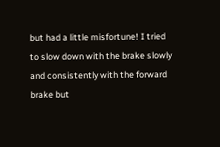but had a little misfortune! I tried to slow down with the brake slowly and consistently with the forward brake but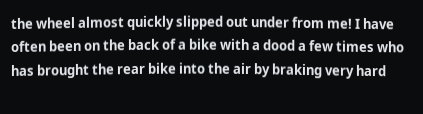the wheel almost quickly slipped out under from me! I have often been on the back of a bike with a dood a few times who has brought the rear bike into the air by braking very hard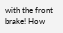with the front brake! How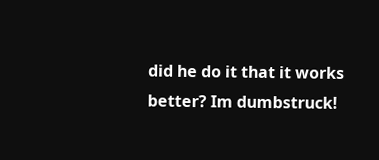did he do it that it works better? Im dumbstruck!